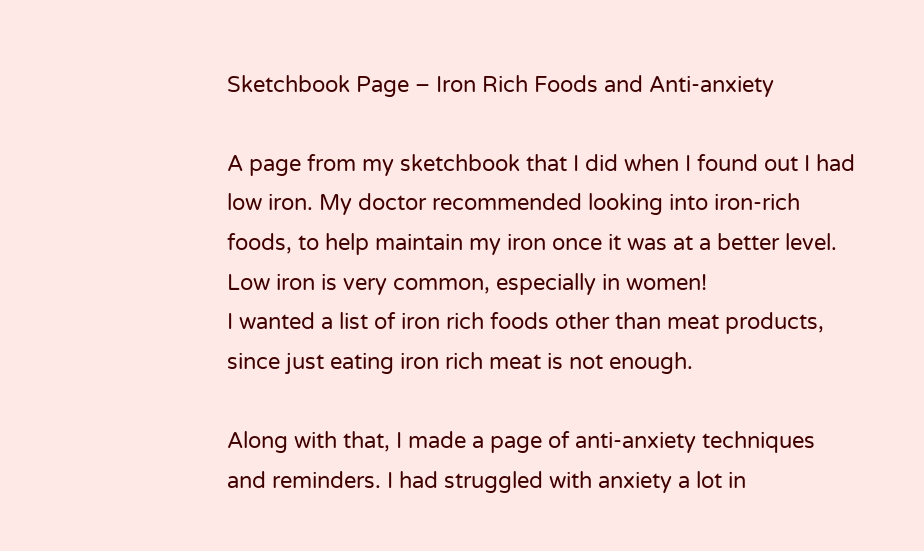Sketchbook Page – Iron Rich Foods and Anti-anxiety

A page from my sketchbook that I did when I found out I had low iron. My doctor recommended looking into iron-rich foods, to help maintain my iron once it was at a better level. Low iron is very common, especially in women!
I wanted a list of iron rich foods other than meat products, since just eating iron rich meat is not enough.

Along with that, I made a page of anti-anxiety techniques and reminders. I had struggled with anxiety a lot in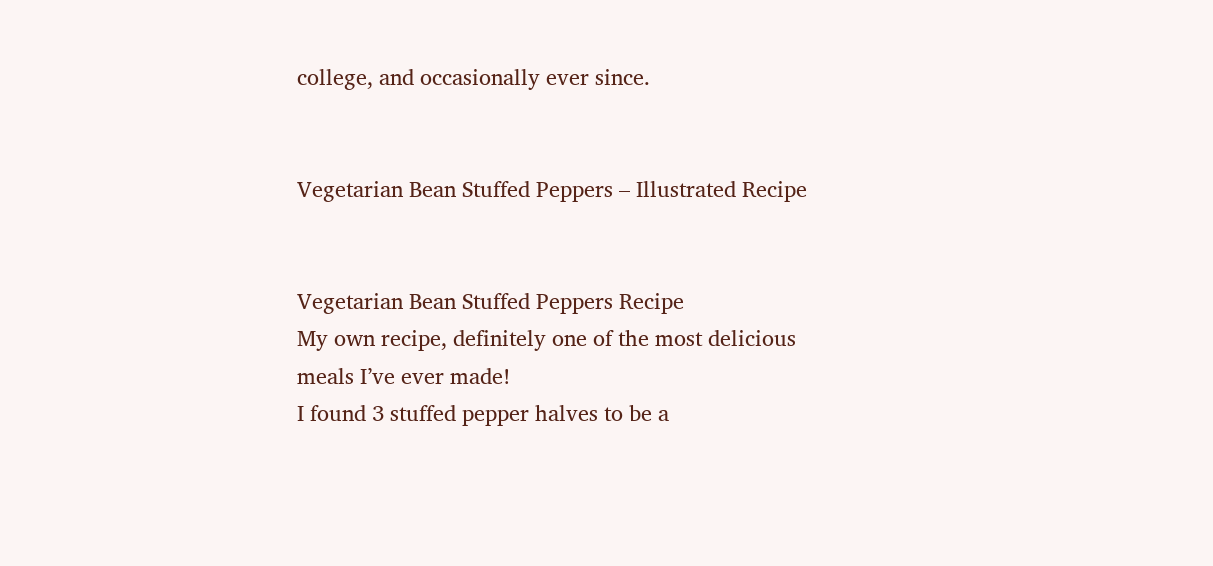college, and occasionally ever since.


Vegetarian Bean Stuffed Peppers – Illustrated Recipe


Vegetarian Bean Stuffed Peppers Recipe
My own recipe, definitely one of the most delicious meals I’ve ever made!
I found 3 stuffed pepper halves to be a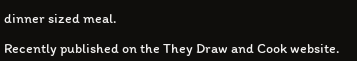dinner sized meal.

Recently published on the They Draw and Cook website.